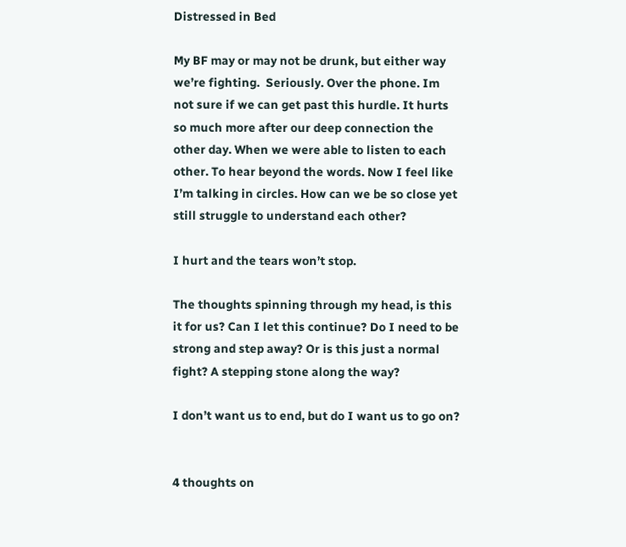Distressed in Bed

My BF may or may not be drunk, but either way we’re fighting.  Seriously. Over the phone. Im not sure if we can get past this hurdle. It hurts so much more after our deep connection the other day. When we were able to listen to each other. To hear beyond the words. Now I feel like I’m talking in circles. How can we be so close yet still struggle to understand each other?

I hurt and the tears won’t stop.

The thoughts spinning through my head, is this it for us? Can I let this continue? Do I need to be strong and step away? Or is this just a normal fight? A stepping stone along the way?

I don’t want us to end, but do I want us to go on?


4 thoughts on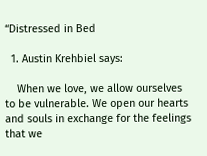“Distressed in Bed

  1. Austin Krehbiel says:

    When we love, we allow ourselves to be vulnerable. We open our hearts and souls in exchange for the feelings that we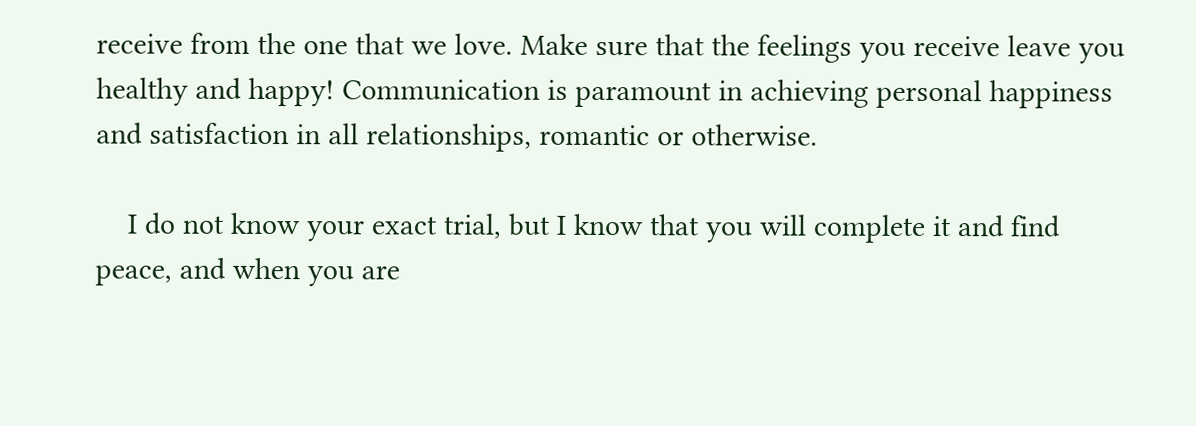receive from the one that we love. Make sure that the feelings you receive leave you healthy and happy! Communication is paramount in achieving personal happiness and satisfaction in all relationships, romantic or otherwise.

    I do not know your exact trial, but I know that you will complete it and find peace, and when you are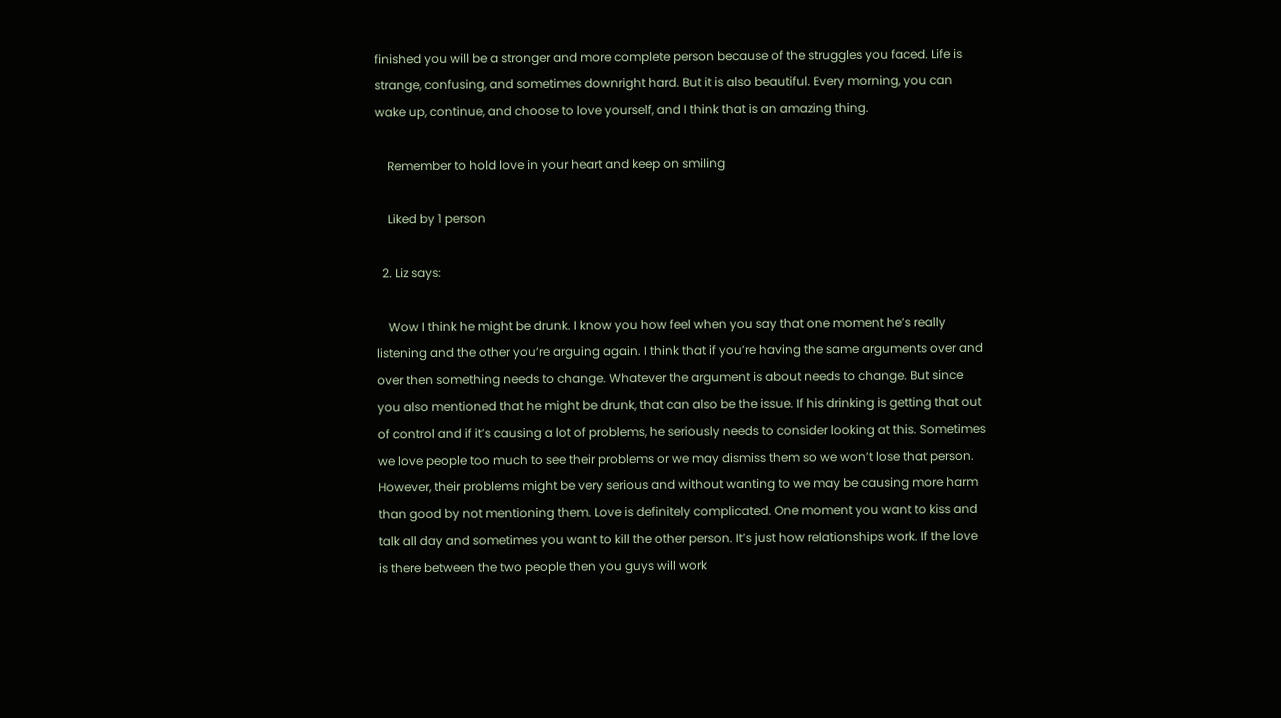finished you will be a stronger and more complete person because of the struggles you faced. Life is strange, confusing, and sometimes downright hard. But it is also beautiful. Every morning, you can wake up, continue, and choose to love yourself, and I think that is an amazing thing.

    Remember to hold love in your heart and keep on smiling

    Liked by 1 person

  2. Liz says:

    Wow I think he might be drunk. I know you how feel when you say that one moment he’s really listening and the other you’re arguing again. I think that if you’re having the same arguments over and over then something needs to change. Whatever the argument is about needs to change. But since you also mentioned that he might be drunk, that can also be the issue. If his drinking is getting that out of control and if it’s causing a lot of problems, he seriously needs to consider looking at this. Sometimes we love people too much to see their problems or we may dismiss them so we won’t lose that person. However, their problems might be very serious and without wanting to we may be causing more harm than good by not mentioning them. Love is definitely complicated. One moment you want to kiss and talk all day and sometimes you want to kill the other person. It’s just how relationships work. If the love is there between the two people then you guys will work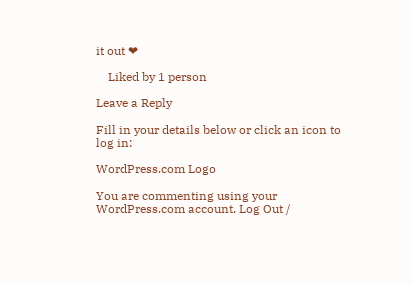it out ❤

    Liked by 1 person

Leave a Reply

Fill in your details below or click an icon to log in:

WordPress.com Logo

You are commenting using your WordPress.com account. Log Out /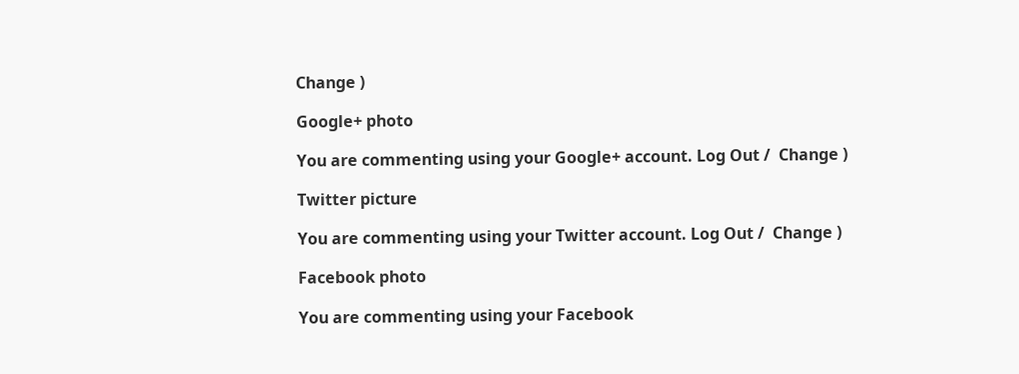Change )

Google+ photo

You are commenting using your Google+ account. Log Out /  Change )

Twitter picture

You are commenting using your Twitter account. Log Out /  Change )

Facebook photo

You are commenting using your Facebook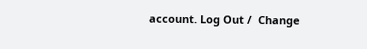account. Log Out /  Change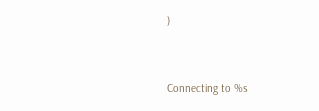)


Connecting to %s